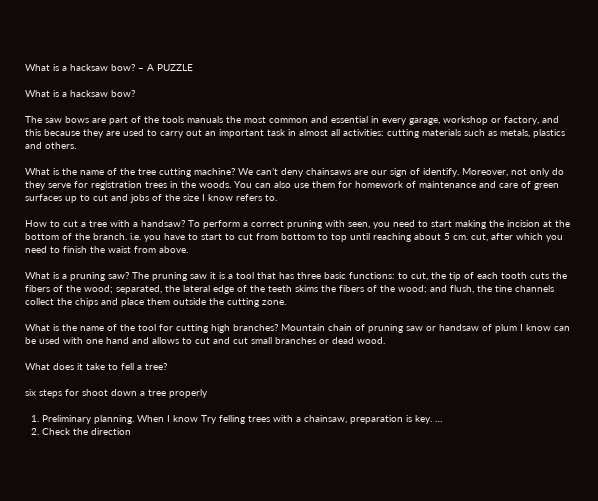What is a hacksaw bow? – A PUZZLE

What is a hacksaw bow?

The saw bows are part of the tools manuals the most common and essential in every garage, workshop or factory, and this because they are used to carry out an important task in almost all activities: cutting materials such as metals, plastics and others.

What is the name of the tree cutting machine? We can’t deny chainsaws are our sign of identify. Moreover, not only do they serve for registration trees in the woods. You can also use them for homework of maintenance and care of green surfaces up to cut and jobs of the size I know refers to.

How to cut a tree with a handsaw? To perform a correct pruning with seen, you need to start making the incision at the bottom of the branch. i.e. you have to start to cut from bottom to top until reaching about 5 cm. cut, after which you need to finish the waist from above.

What is a pruning saw? The pruning saw it is a tool that has three basic functions: to cut, the tip of each tooth cuts the fibers of the wood; separated, the lateral edge of the teeth skims the fibers of the wood; and flush, the tine channels collect the chips and place them outside the cutting zone.

What is the name of the tool for cutting high branches? Mountain chain of pruning saw or handsaw of plum I know can be used with one hand and allows to cut and cut small branches or dead wood.

What does it take to fell a tree?

six steps for shoot down a tree properly

  1. Preliminary planning. When I know Try felling trees with a chainsaw, preparation is key. …
  2. Check the direction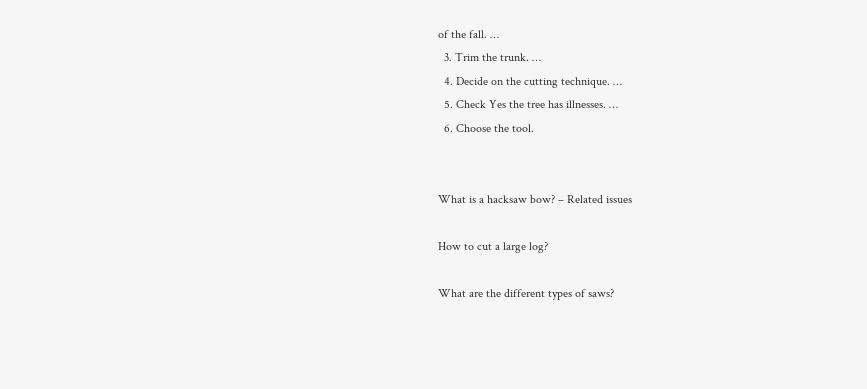of the fall. …
  3. Trim the trunk. …
  4. Decide on the cutting technique. …
  5. Check Yes the tree has illnesses. …
  6. Choose the tool.


What is a hacksaw bow? – Related issues

How to cut a large log?

What are the different types of saws?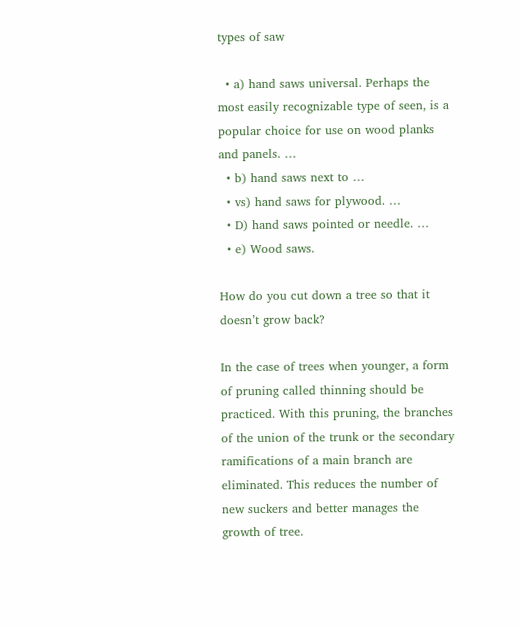types of saw

  • a) hand saws universal. Perhaps the most easily recognizable type of seen, is a popular choice for use on wood planks and panels. …
  • b) hand saws next to …
  • vs) hand saws for plywood. …
  • D) hand saws pointed or needle. …
  • e) Wood saws.

How do you cut down a tree so that it doesn’t grow back?

In the case of trees when younger, a form of pruning called thinning should be practiced. With this pruning, the branches of the union of the trunk or the secondary ramifications of a main branch are eliminated. This reduces the number of new suckers and better manages the growth of tree.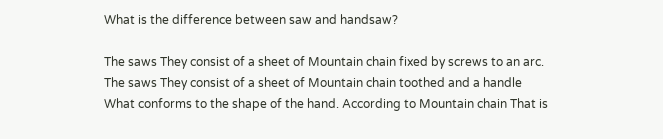What is the difference between saw and handsaw?

The saws They consist of a sheet of Mountain chain fixed by screws to an arc. The saws They consist of a sheet of Mountain chain toothed and a handle What conforms to the shape of the hand. According to Mountain chain That is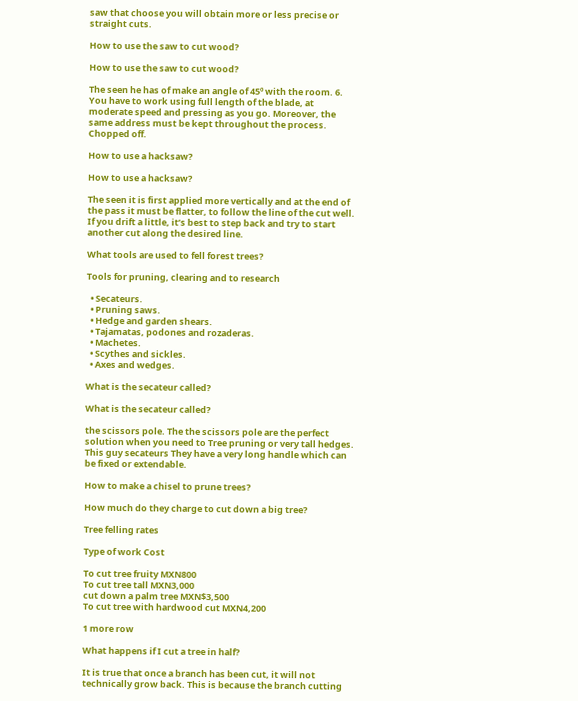saw that choose you will obtain more or less precise or straight cuts.

How to use the saw to cut wood?

How to use the saw to cut wood?

The seen he has of make an angle of 45º with the room. 6. You have to work using full length of the blade, at moderate speed and pressing as you go. Moreover, the same address must be kept throughout the process. Chopped off.

How to use a hacksaw?

How to use a hacksaw?

The seen it is first applied more vertically and at the end of the pass it must be flatter, to follow the line of the cut well. If you drift a little, it’s best to step back and try to start another cut along the desired line.

What tools are used to fell forest trees?

Tools for pruning, clearing and to research

  • Secateurs.
  • Pruning saws.
  • Hedge and garden shears.
  • Tajamatas, podones and rozaderas.
  • Machetes.
  • Scythes and sickles.
  • Axes and wedges.

What is the secateur called?

What is the secateur called?

the scissors pole. The the scissors pole are the perfect solution when you need to Tree pruning or very tall hedges. This guy secateurs They have a very long handle which can be fixed or extendable.

How to make a chisel to prune trees?

How much do they charge to cut down a big tree?

Tree felling rates

Type of work Cost

To cut tree fruity MXN800
To cut tree tall MXN3,000
cut down a palm tree MXN$3,500
To cut tree with hardwood cut MXN4,200

1 more row

What happens if I cut a tree in half?

It is true that once a branch has been cut, it will not technically grow back. This is because the branch cutting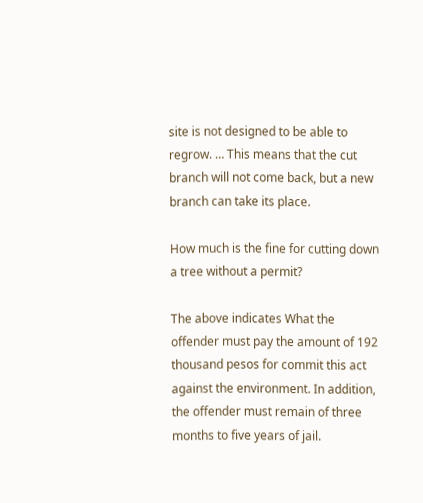site is not designed to be able to regrow. … This means that the cut branch will not come back, but a new branch can take its place.

How much is the fine for cutting down a tree without a permit?

The above indicates What the offender must pay the amount of 192 thousand pesos for commit this act against the environment. In addition, the offender must remain of three months to five years of jail.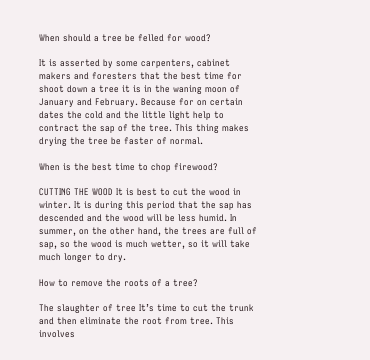When should a tree be felled for wood?

It is asserted by some carpenters, cabinet makers and foresters that the best time for shoot down a tree it is in the waning moon of January and February. Because for on certain dates the cold and the little light help to contract the sap of the tree. This thing makes drying the tree be faster of normal.

When is the best time to chop firewood?

CUTTING THE WOOD It is best to cut the wood in winter. It is during this period that the sap has descended and the wood will be less humid. In summer, on the other hand, the trees are full of sap, so the wood is much wetter, so it will take much longer to dry.

How to remove the roots of a tree?

The slaughter of tree It’s time to cut the trunk and then eliminate the root from tree. This involves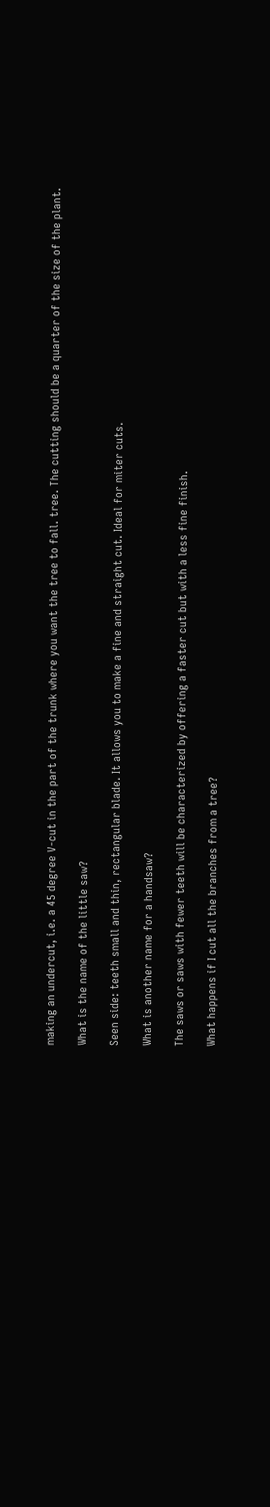making an undercut, i.e. a 45 degree V-cut in the part of the trunk where you want the tree to fall. tree. The cutting should be a quarter of the size of the plant.

What is the name of the little saw?

Seen side: teeth small and thin, rectangular blade. It allows you to make a fine and straight cut. Ideal for miter cuts.

What is another name for a handsaw?

The saws or saws with fewer teeth will be characterized by offering a faster cut but with a less fine finish.

What happens if I cut all the branches from a tree?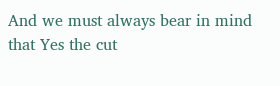And we must always bear in mind that Yes the cut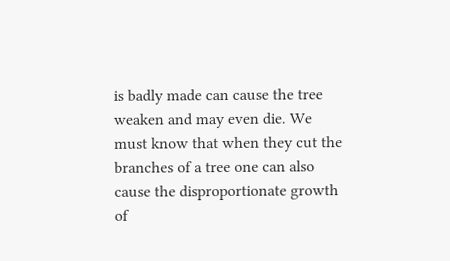is badly made can cause the tree weaken and may even die. We must know that when they cut the branches of a tree one can also cause the disproportionate growth of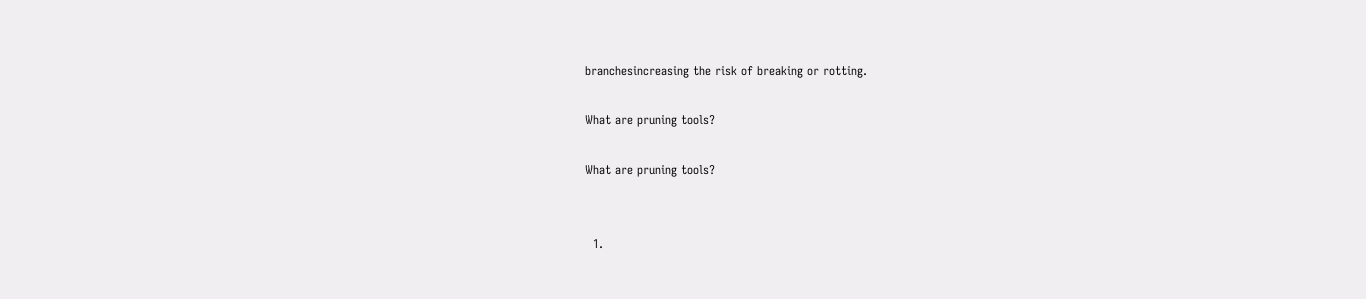branchesincreasing the risk of breaking or rotting.

What are pruning tools?

What are pruning tools?


  1.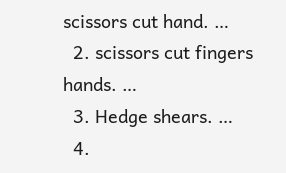scissors cut hand. …
  2. scissors cut fingers hands. …
  3. Hedge shears. …
  4.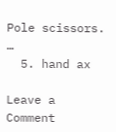Pole scissors. …
  5. hand ax

Leave a Comment